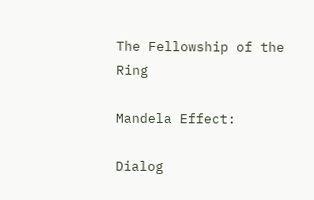The Fellowship of the Ring

Mandela Effect:

Dialog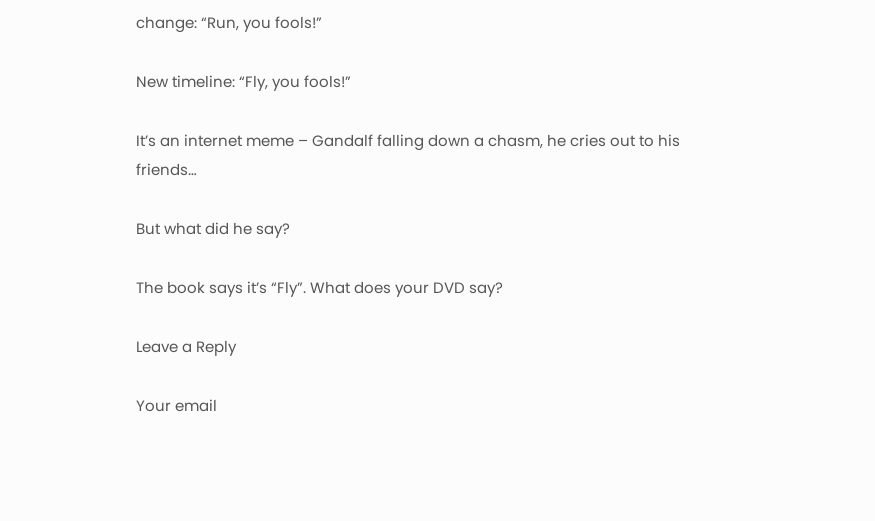change: “Run, you fools!”

New timeline: “Fly, you fools!”

It’s an internet meme – Gandalf falling down a chasm, he cries out to his friends…

But what did he say?

The book says it’s “Fly”. What does your DVD say?

Leave a Reply

Your email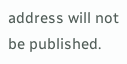address will not be published.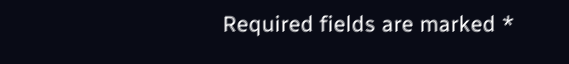Required fields are marked *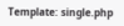Template: single.php